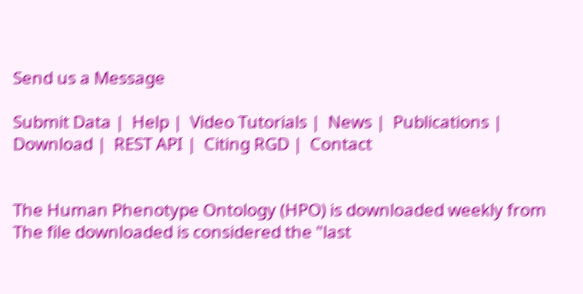Send us a Message

Submit Data |  Help |  Video Tutorials |  News |  Publications |  Download |  REST API |  Citing RGD |  Contact


The Human Phenotype Ontology (HPO) is downloaded weekly from The file downloaded is considered the "last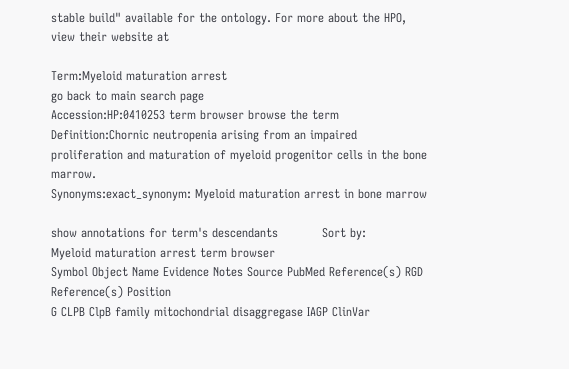stable build" available for the ontology. For more about the HPO, view their website at

Term:Myeloid maturation arrest
go back to main search page
Accession:HP:0410253 term browser browse the term
Definition:Chornic neutropenia arising from an impaired proliferation and maturation of myeloid progenitor cells in the bone marrow.
Synonyms:exact_synonym: Myeloid maturation arrest in bone marrow

show annotations for term's descendants           Sort by:
Myeloid maturation arrest term browser
Symbol Object Name Evidence Notes Source PubMed Reference(s) RGD Reference(s) Position
G CLPB ClpB family mitochondrial disaggregase IAGP ClinVar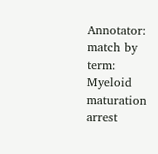Annotator: match by term: Myeloid maturation arrest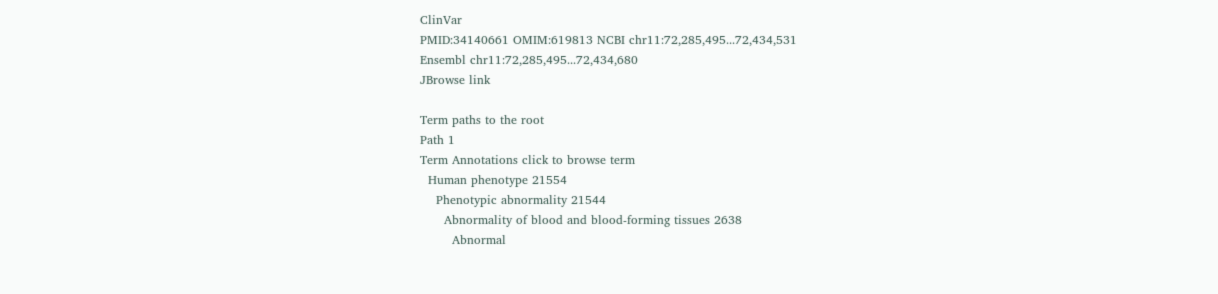ClinVar
PMID:34140661 OMIM:619813 NCBI chr11:72,285,495...72,434,531
Ensembl chr11:72,285,495...72,434,680
JBrowse link

Term paths to the root
Path 1
Term Annotations click to browse term
  Human phenotype 21554
    Phenotypic abnormality 21544
      Abnormality of blood and blood-forming tissues 2638
        Abnormal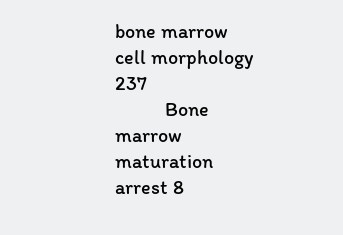bone marrow cell morphology 237
          Bone marrow maturation arrest 8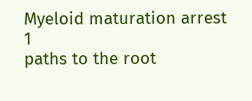Myeloid maturation arrest 1
paths to the root